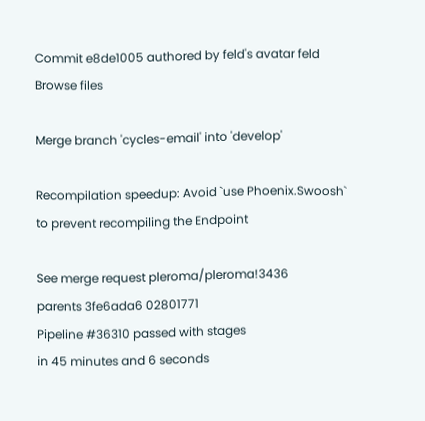Commit e8de1005 authored by feld's avatar feld
Browse files

Merge branch 'cycles-email' into 'develop'

Recompilation speedup: Avoid `use Phoenix.Swoosh` to prevent recompiling the Endpoint

See merge request pleroma/pleroma!3436
parents 3fe6ada6 02801771
Pipeline #36310 passed with stages
in 45 minutes and 6 seconds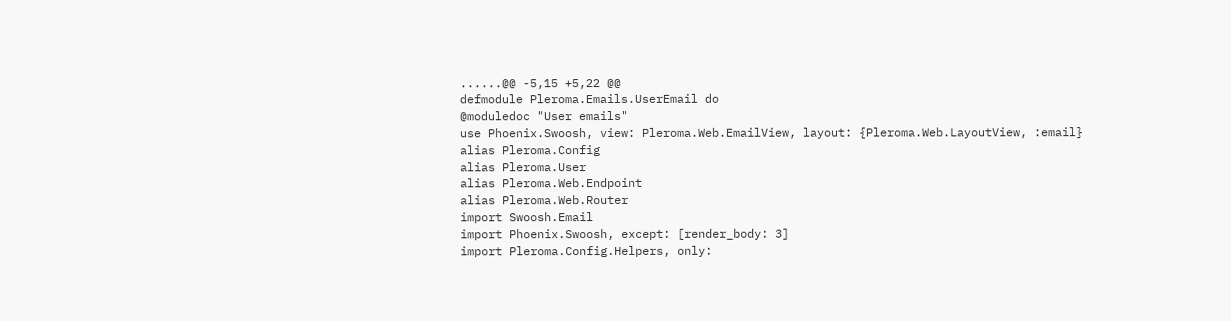......@@ -5,15 +5,22 @@
defmodule Pleroma.Emails.UserEmail do
@moduledoc "User emails"
use Phoenix.Swoosh, view: Pleroma.Web.EmailView, layout: {Pleroma.Web.LayoutView, :email}
alias Pleroma.Config
alias Pleroma.User
alias Pleroma.Web.Endpoint
alias Pleroma.Web.Router
import Swoosh.Email
import Phoenix.Swoosh, except: [render_body: 3]
import Pleroma.Config.Helpers, only: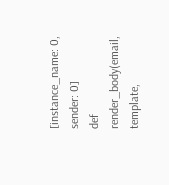[instance_name: 0, sender: 0]
def render_body(email, template,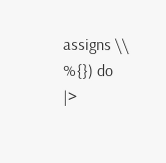assigns \\ %{}) do
|>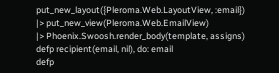put_new_layout({Pleroma.Web.LayoutView, :email})
|> put_new_view(Pleroma.Web.EmailView)
|> Phoenix.Swoosh.render_body(template, assigns)
defp recipient(email, nil), do: email
defp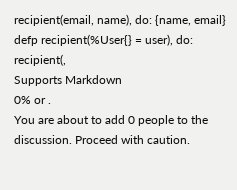recipient(email, name), do: {name, email}
defp recipient(%User{} = user), do: recipient(,
Supports Markdown
0% or .
You are about to add 0 people to the discussion. Proceed with caution.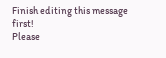Finish editing this message first!
Please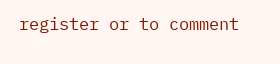register or to comment